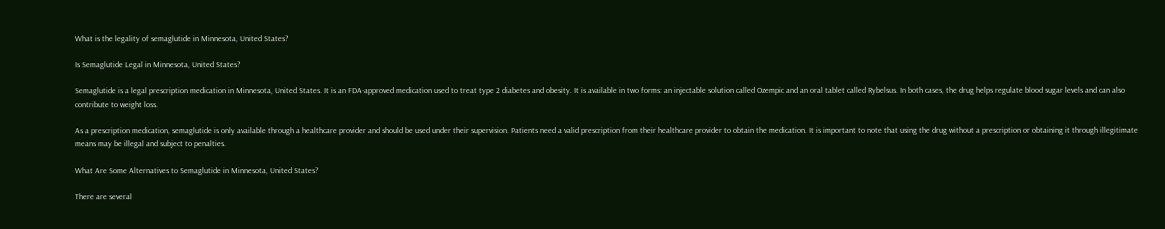What is the legality of semaglutide in Minnesota, United States?

Is Semaglutide Legal in Minnesota, United States?

Semaglutide is a legal prescription medication in Minnesota, United States. It is an FDA-approved medication used to treat type 2 diabetes and obesity. It is available in two forms: an injectable solution called Ozempic and an oral tablet called Rybelsus. In both cases, the drug helps regulate blood sugar levels and can also contribute to weight loss.

As a prescription medication, semaglutide is only available through a healthcare provider and should be used under their supervision. Patients need a valid prescription from their healthcare provider to obtain the medication. It is important to note that using the drug without a prescription or obtaining it through illegitimate means may be illegal and subject to penalties.

What Are Some Alternatives to Semaglutide in Minnesota, United States?

There are several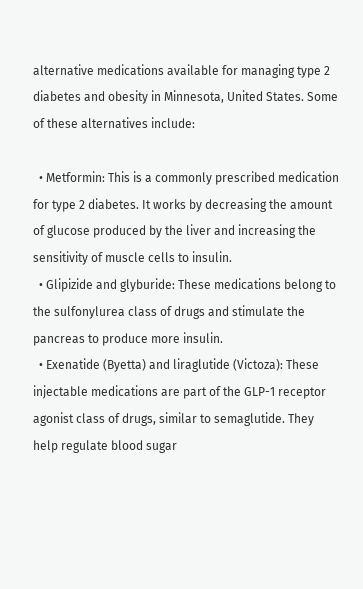alternative medications available for managing type 2 diabetes and obesity in Minnesota, United States. Some of these alternatives include:

  • Metformin: This is a commonly prescribed medication for type 2 diabetes. It works by decreasing the amount of glucose produced by the liver and increasing the sensitivity of muscle cells to insulin.
  • Glipizide and glyburide: These medications belong to the sulfonylurea class of drugs and stimulate the pancreas to produce more insulin.
  • Exenatide (Byetta) and liraglutide (Victoza): These injectable medications are part of the GLP-1 receptor agonist class of drugs, similar to semaglutide. They help regulate blood sugar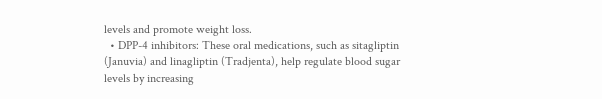levels and promote weight loss.
  • DPP-4 inhibitors: These oral medications, such as sitagliptin (Januvia) and linagliptin (Tradjenta), help regulate blood sugar levels by increasing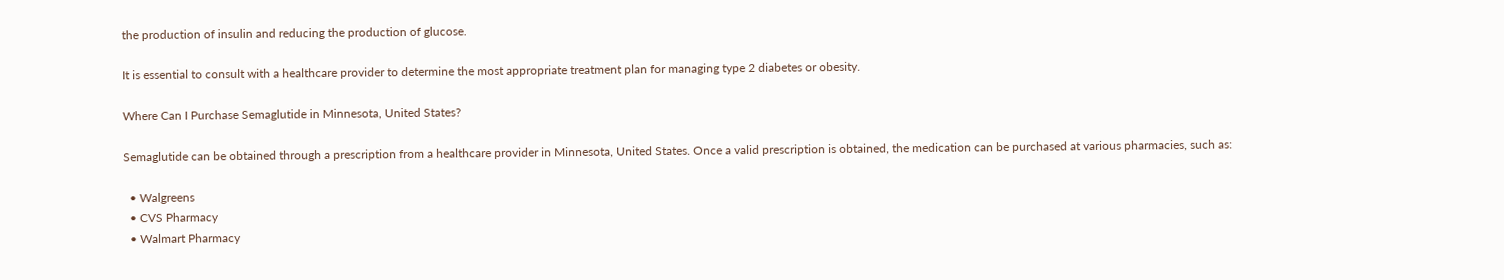the production of insulin and reducing the production of glucose.

It is essential to consult with a healthcare provider to determine the most appropriate treatment plan for managing type 2 diabetes or obesity.

Where Can I Purchase Semaglutide in Minnesota, United States?

Semaglutide can be obtained through a prescription from a healthcare provider in Minnesota, United States. Once a valid prescription is obtained, the medication can be purchased at various pharmacies, such as:

  • Walgreens
  • CVS Pharmacy
  • Walmart Pharmacy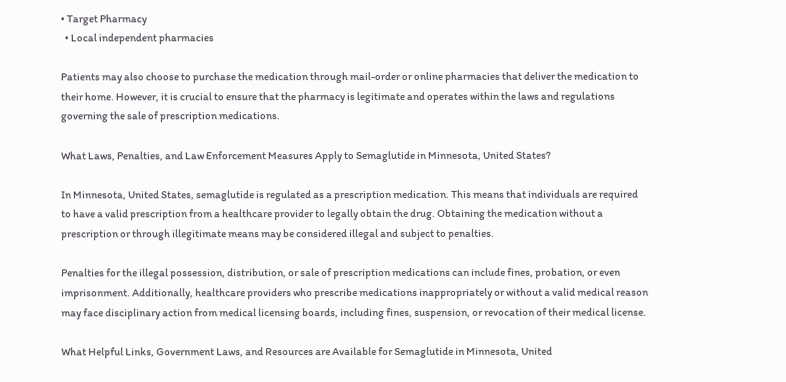• Target Pharmacy
  • Local independent pharmacies

Patients may also choose to purchase the medication through mail-order or online pharmacies that deliver the medication to their home. However, it is crucial to ensure that the pharmacy is legitimate and operates within the laws and regulations governing the sale of prescription medications.

What Laws, Penalties, and Law Enforcement Measures Apply to Semaglutide in Minnesota, United States?

In Minnesota, United States, semaglutide is regulated as a prescription medication. This means that individuals are required to have a valid prescription from a healthcare provider to legally obtain the drug. Obtaining the medication without a prescription or through illegitimate means may be considered illegal and subject to penalties.

Penalties for the illegal possession, distribution, or sale of prescription medications can include fines, probation, or even imprisonment. Additionally, healthcare providers who prescribe medications inappropriately or without a valid medical reason may face disciplinary action from medical licensing boards, including fines, suspension, or revocation of their medical license.

What Helpful Links, Government Laws, and Resources are Available for Semaglutide in Minnesota, United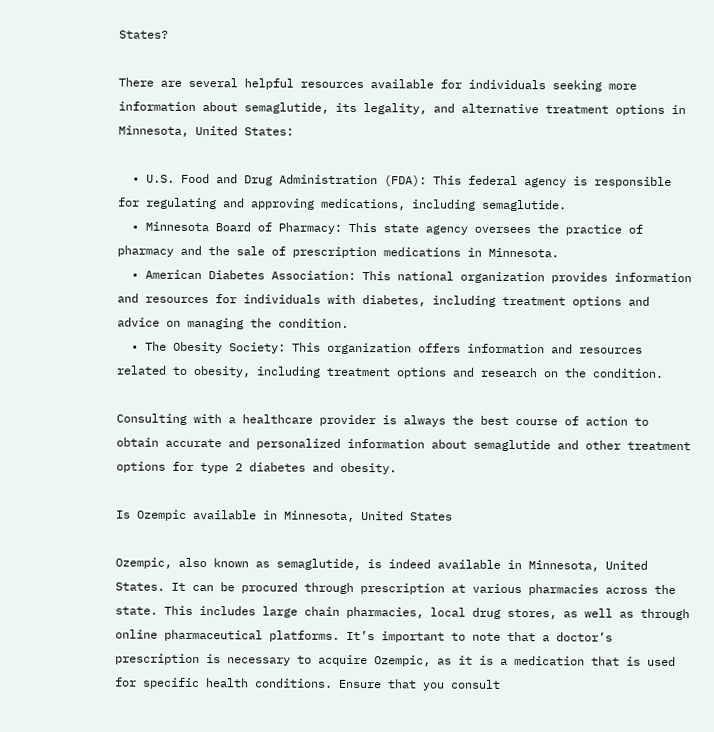States?

There are several helpful resources available for individuals seeking more information about semaglutide, its legality, and alternative treatment options in Minnesota, United States:

  • U.S. Food and Drug Administration (FDA): This federal agency is responsible for regulating and approving medications, including semaglutide.
  • Minnesota Board of Pharmacy: This state agency oversees the practice of pharmacy and the sale of prescription medications in Minnesota.
  • American Diabetes Association: This national organization provides information and resources for individuals with diabetes, including treatment options and advice on managing the condition.
  • The Obesity Society: This organization offers information and resources related to obesity, including treatment options and research on the condition.

Consulting with a healthcare provider is always the best course of action to obtain accurate and personalized information about semaglutide and other treatment options for type 2 diabetes and obesity.

Is Ozempic available in Minnesota, United States

Ozempic, also known as semaglutide, is indeed available in Minnesota, United States. It can be procured through prescription at various pharmacies across the state. This includes large chain pharmacies, local drug stores, as well as through online pharmaceutical platforms. It’s important to note that a doctor’s prescription is necessary to acquire Ozempic, as it is a medication that is used for specific health conditions. Ensure that you consult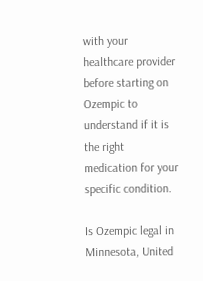with your healthcare provider before starting on Ozempic to understand if it is the right medication for your specific condition.

Is Ozempic legal in Minnesota, United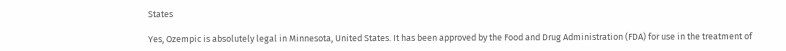States

Yes, Ozempic is absolutely legal in Minnesota, United States. It has been approved by the Food and Drug Administration (FDA) for use in the treatment of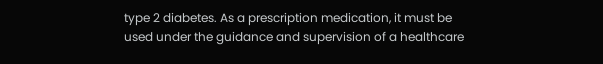type 2 diabetes. As a prescription medication, it must be used under the guidance and supervision of a healthcare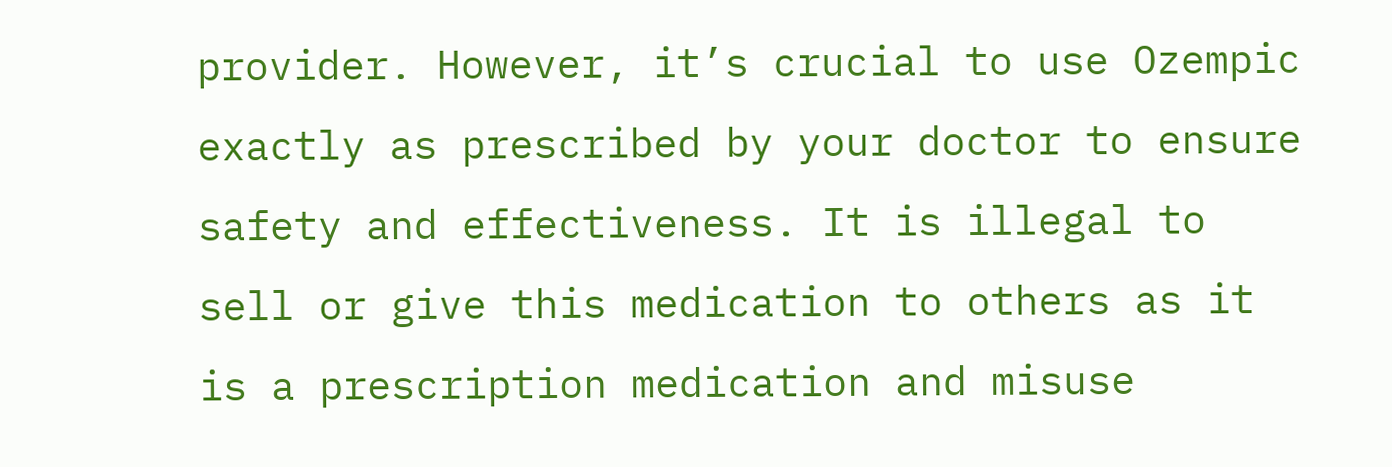provider. However, it’s crucial to use Ozempic exactly as prescribed by your doctor to ensure safety and effectiveness. It is illegal to sell or give this medication to others as it is a prescription medication and misuse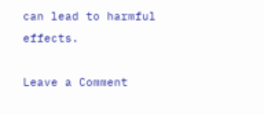can lead to harmful effects.

Leave a Comment